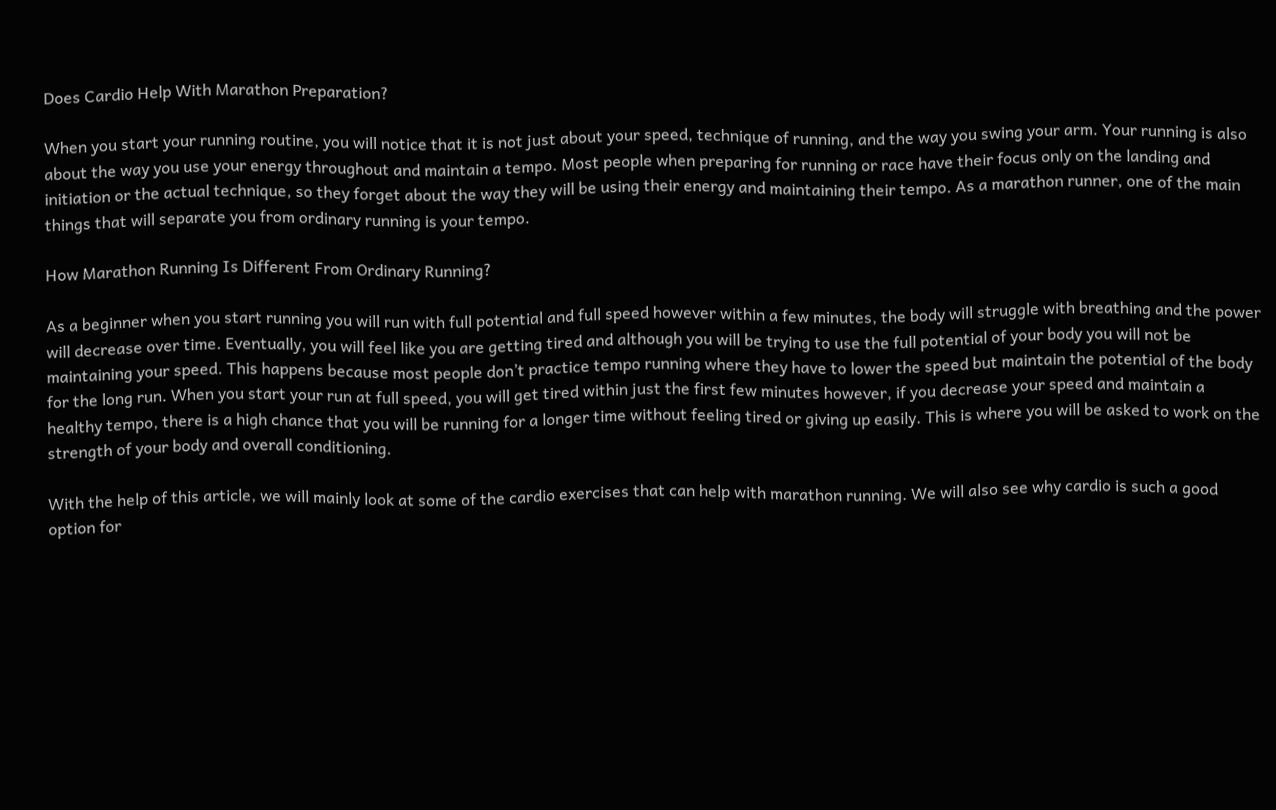Does Cardio Help With Marathon Preparation?

When you start your running routine, you will notice that it is not just about your speed, technique of running, and the way you swing your arm. Your running is also about the way you use your energy throughout and maintain a tempo. Most people when preparing for running or race have their focus only on the landing and initiation or the actual technique, so they forget about the way they will be using their energy and maintaining their tempo. As a marathon runner, one of the main things that will separate you from ordinary running is your tempo.

How Marathon Running Is Different From Ordinary Running?

As a beginner when you start running you will run with full potential and full speed however within a few minutes, the body will struggle with breathing and the power will decrease over time. Eventually, you will feel like you are getting tired and although you will be trying to use the full potential of your body you will not be maintaining your speed. This happens because most people don’t practice tempo running where they have to lower the speed but maintain the potential of the body for the long run. When you start your run at full speed, you will get tired within just the first few minutes however, if you decrease your speed and maintain a healthy tempo, there is a high chance that you will be running for a longer time without feeling tired or giving up easily. This is where you will be asked to work on the strength of your body and overall conditioning.

With the help of this article, we will mainly look at some of the cardio exercises that can help with marathon running. We will also see why cardio is such a good option for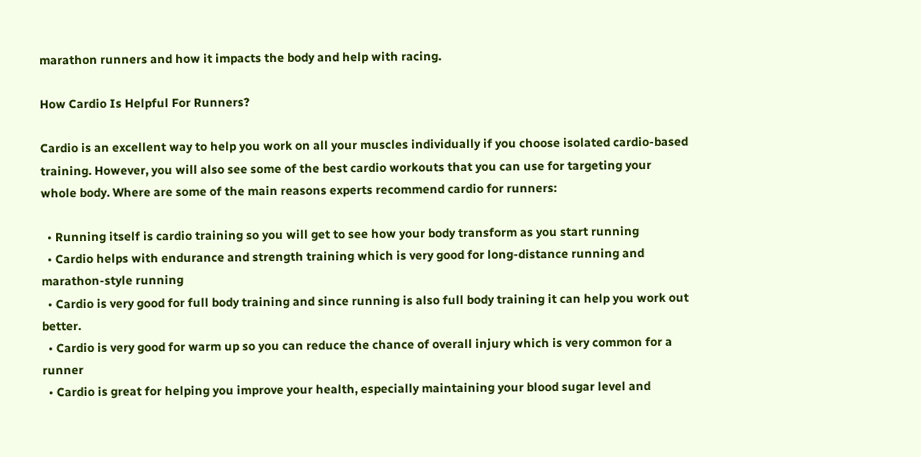marathon runners and how it impacts the body and help with racing.

How Cardio Is Helpful For Runners?

Cardio is an excellent way to help you work on all your muscles individually if you choose isolated cardio-based training. However, you will also see some of the best cardio workouts that you can use for targeting your whole body. Where are some of the main reasons experts recommend cardio for runners:

  • Running itself is cardio training so you will get to see how your body transform as you start running
  • Cardio helps with endurance and strength training which is very good for long-distance running and marathon-style running
  • Cardio is very good for full body training and since running is also full body training it can help you work out better.
  • Cardio is very good for warm up so you can reduce the chance of overall injury which is very common for a runner
  • Cardio is great for helping you improve your health, especially maintaining your blood sugar level and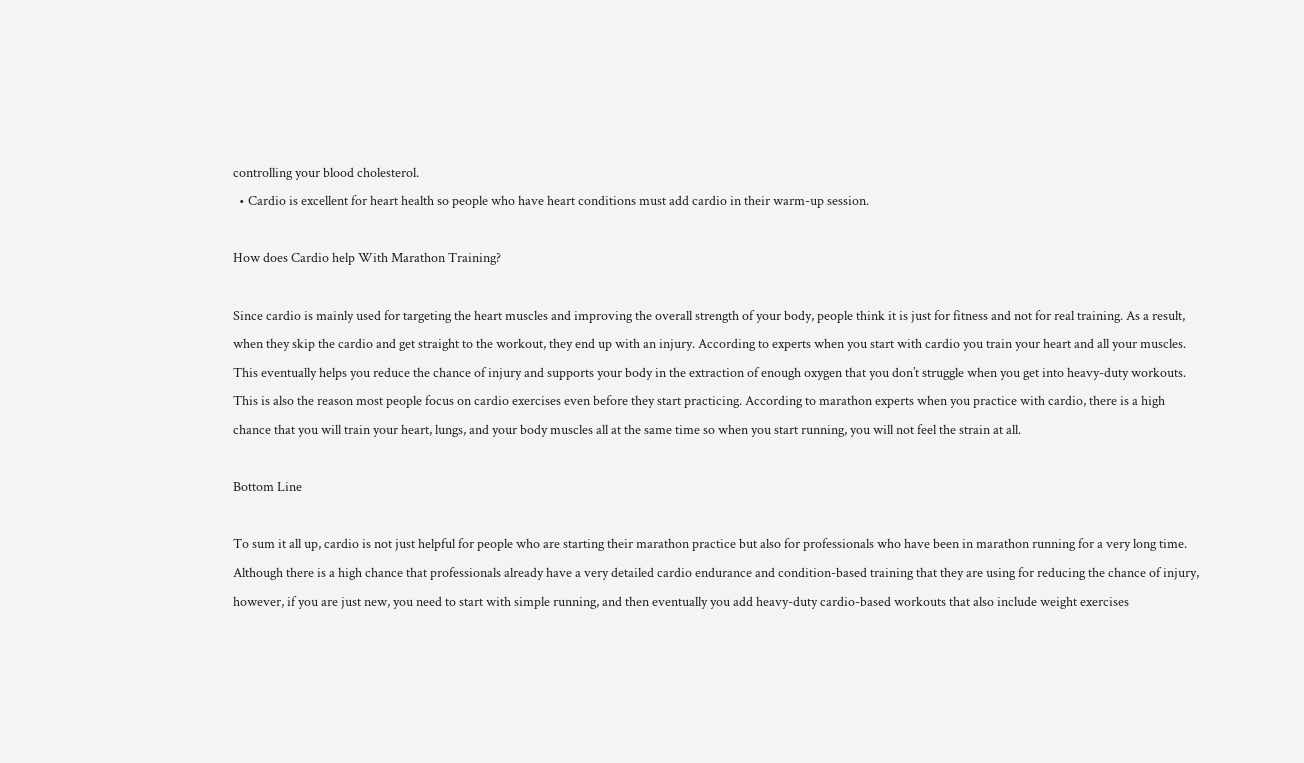controlling your blood cholesterol.
  • Cardio is excellent for heart health so people who have heart conditions must add cardio in their warm-up session.

How does Cardio help With Marathon Training?

Since cardio is mainly used for targeting the heart muscles and improving the overall strength of your body, people think it is just for fitness and not for real training. As a result, when they skip the cardio and get straight to the workout, they end up with an injury. According to experts when you start with cardio you train your heart and all your muscles. This eventually helps you reduce the chance of injury and supports your body in the extraction of enough oxygen that you don’t struggle when you get into heavy-duty workouts. This is also the reason most people focus on cardio exercises even before they start practicing. According to marathon experts when you practice with cardio, there is a high chance that you will train your heart, lungs, and your body muscles all at the same time so when you start running, you will not feel the strain at all.

Bottom Line

To sum it all up, cardio is not just helpful for people who are starting their marathon practice but also for professionals who have been in marathon running for a very long time. Although there is a high chance that professionals already have a very detailed cardio endurance and condition-based training that they are using for reducing the chance of injury, however, if you are just new, you need to start with simple running, and then eventually you add heavy-duty cardio-based workouts that also include weight exercises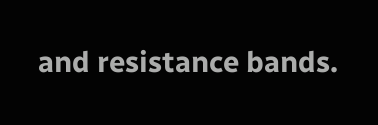and resistance bands.